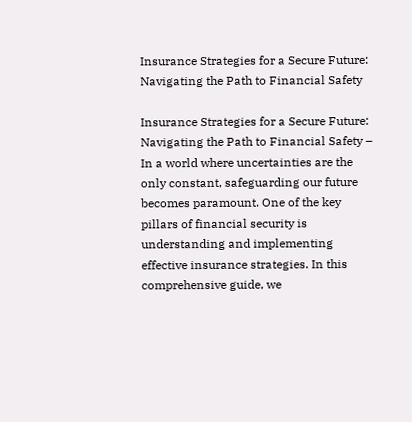Insurance Strategies for a Secure Future: Navigating the Path to Financial Safety

Insurance Strategies for a Secure Future: Navigating the Path to Financial Safety – In a world where uncertainties are the only constant, safeguarding our future becomes paramount. One of the key pillars of financial security is understanding and implementing effective insurance strategies. In this comprehensive guide, we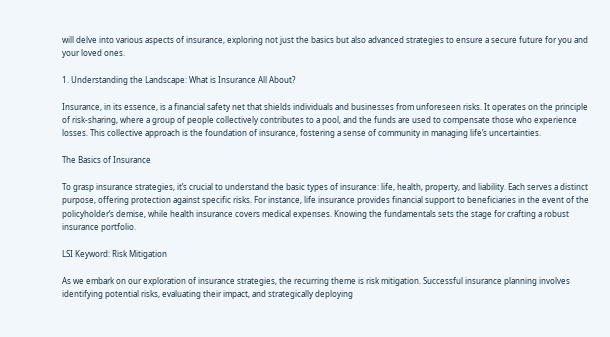will delve into various aspects of insurance, exploring not just the basics but also advanced strategies to ensure a secure future for you and your loved ones.

1. Understanding the Landscape: What is Insurance All About?

Insurance, in its essence, is a financial safety net that shields individuals and businesses from unforeseen risks. It operates on the principle of risk-sharing, where a group of people collectively contributes to a pool, and the funds are used to compensate those who experience losses. This collective approach is the foundation of insurance, fostering a sense of community in managing life’s uncertainties.

The Basics of Insurance

To grasp insurance strategies, it’s crucial to understand the basic types of insurance: life, health, property, and liability. Each serves a distinct purpose, offering protection against specific risks. For instance, life insurance provides financial support to beneficiaries in the event of the policyholder’s demise, while health insurance covers medical expenses. Knowing the fundamentals sets the stage for crafting a robust insurance portfolio.

LSI Keyword: Risk Mitigation

As we embark on our exploration of insurance strategies, the recurring theme is risk mitigation. Successful insurance planning involves identifying potential risks, evaluating their impact, and strategically deploying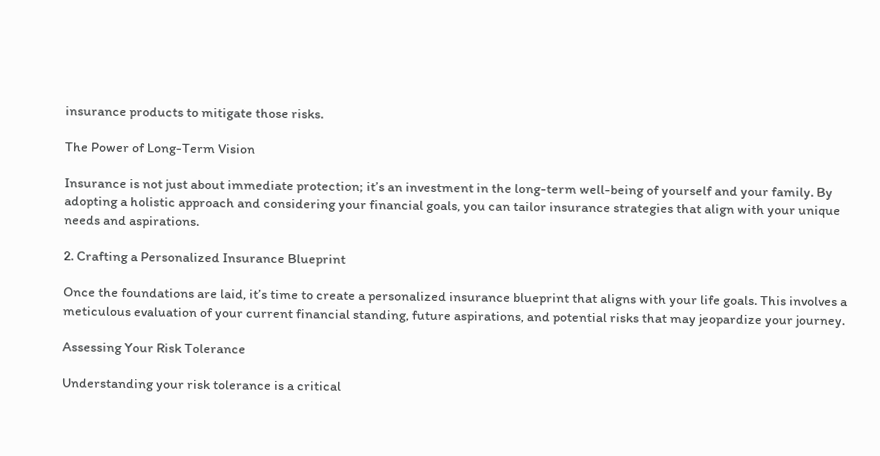insurance products to mitigate those risks.

The Power of Long-Term Vision

Insurance is not just about immediate protection; it’s an investment in the long-term well-being of yourself and your family. By adopting a holistic approach and considering your financial goals, you can tailor insurance strategies that align with your unique needs and aspirations.

2. Crafting a Personalized Insurance Blueprint

Once the foundations are laid, it’s time to create a personalized insurance blueprint that aligns with your life goals. This involves a meticulous evaluation of your current financial standing, future aspirations, and potential risks that may jeopardize your journey.

Assessing Your Risk Tolerance

Understanding your risk tolerance is a critical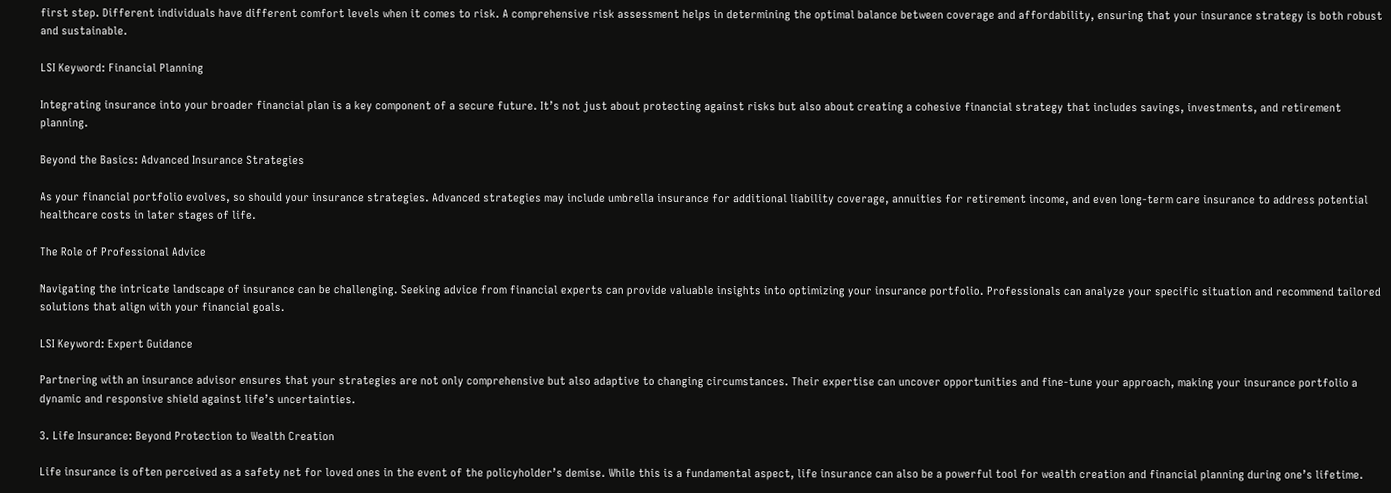first step. Different individuals have different comfort levels when it comes to risk. A comprehensive risk assessment helps in determining the optimal balance between coverage and affordability, ensuring that your insurance strategy is both robust and sustainable.

LSI Keyword: Financial Planning

Integrating insurance into your broader financial plan is a key component of a secure future. It’s not just about protecting against risks but also about creating a cohesive financial strategy that includes savings, investments, and retirement planning.

Beyond the Basics: Advanced Insurance Strategies

As your financial portfolio evolves, so should your insurance strategies. Advanced strategies may include umbrella insurance for additional liability coverage, annuities for retirement income, and even long-term care insurance to address potential healthcare costs in later stages of life.

The Role of Professional Advice

Navigating the intricate landscape of insurance can be challenging. Seeking advice from financial experts can provide valuable insights into optimizing your insurance portfolio. Professionals can analyze your specific situation and recommend tailored solutions that align with your financial goals.

LSI Keyword: Expert Guidance

Partnering with an insurance advisor ensures that your strategies are not only comprehensive but also adaptive to changing circumstances. Their expertise can uncover opportunities and fine-tune your approach, making your insurance portfolio a dynamic and responsive shield against life’s uncertainties.

3. Life Insurance: Beyond Protection to Wealth Creation

Life insurance is often perceived as a safety net for loved ones in the event of the policyholder’s demise. While this is a fundamental aspect, life insurance can also be a powerful tool for wealth creation and financial planning during one’s lifetime.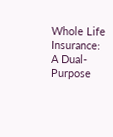Whole Life Insurance: A Dual-Purpose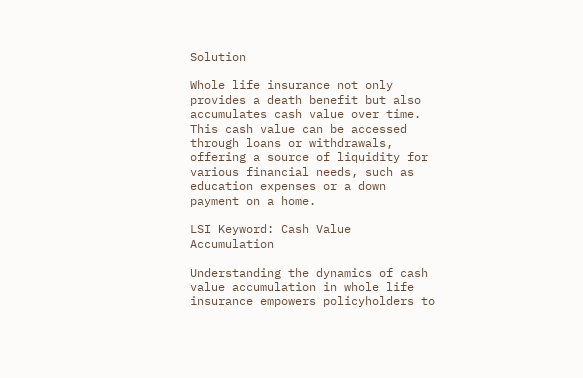Solution

Whole life insurance not only provides a death benefit but also accumulates cash value over time. This cash value can be accessed through loans or withdrawals, offering a source of liquidity for various financial needs, such as education expenses or a down payment on a home.

LSI Keyword: Cash Value Accumulation

Understanding the dynamics of cash value accumulation in whole life insurance empowers policyholders to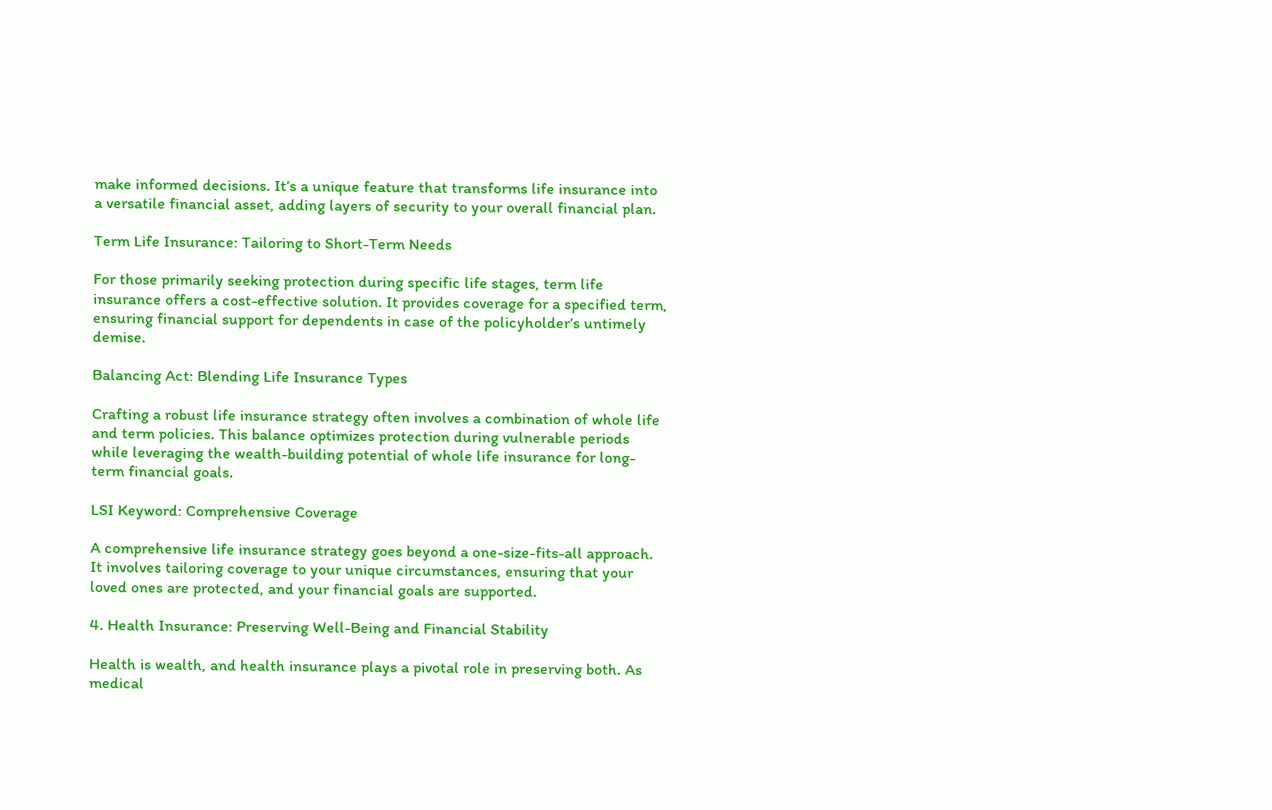make informed decisions. It’s a unique feature that transforms life insurance into a versatile financial asset, adding layers of security to your overall financial plan.

Term Life Insurance: Tailoring to Short-Term Needs

For those primarily seeking protection during specific life stages, term life insurance offers a cost-effective solution. It provides coverage for a specified term, ensuring financial support for dependents in case of the policyholder’s untimely demise.

Balancing Act: Blending Life Insurance Types

Crafting a robust life insurance strategy often involves a combination of whole life and term policies. This balance optimizes protection during vulnerable periods while leveraging the wealth-building potential of whole life insurance for long-term financial goals.

LSI Keyword: Comprehensive Coverage

A comprehensive life insurance strategy goes beyond a one-size-fits-all approach. It involves tailoring coverage to your unique circumstances, ensuring that your loved ones are protected, and your financial goals are supported.

4. Health Insurance: Preserving Well-Being and Financial Stability

Health is wealth, and health insurance plays a pivotal role in preserving both. As medical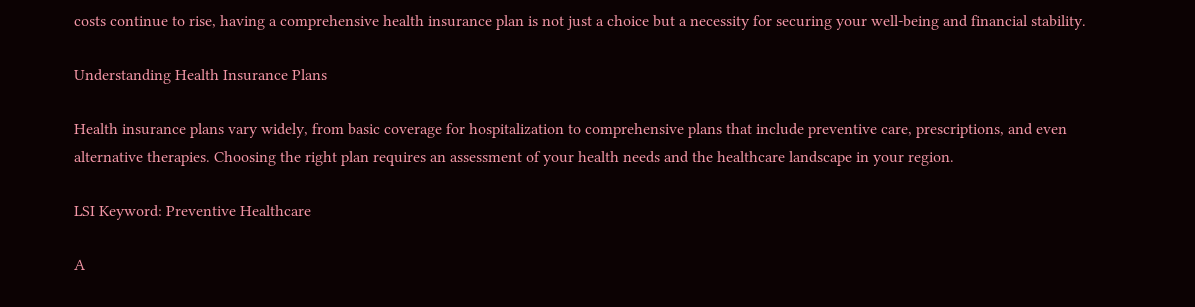costs continue to rise, having a comprehensive health insurance plan is not just a choice but a necessity for securing your well-being and financial stability.

Understanding Health Insurance Plans

Health insurance plans vary widely, from basic coverage for hospitalization to comprehensive plans that include preventive care, prescriptions, and even alternative therapies. Choosing the right plan requires an assessment of your health needs and the healthcare landscape in your region.

LSI Keyword: Preventive Healthcare

A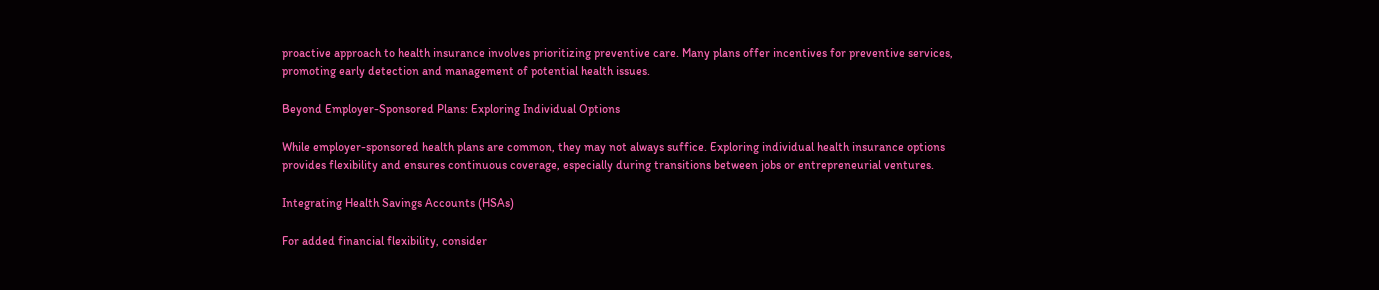proactive approach to health insurance involves prioritizing preventive care. Many plans offer incentives for preventive services, promoting early detection and management of potential health issues.

Beyond Employer-Sponsored Plans: Exploring Individual Options

While employer-sponsored health plans are common, they may not always suffice. Exploring individual health insurance options provides flexibility and ensures continuous coverage, especially during transitions between jobs or entrepreneurial ventures.

Integrating Health Savings Accounts (HSAs)

For added financial flexibility, consider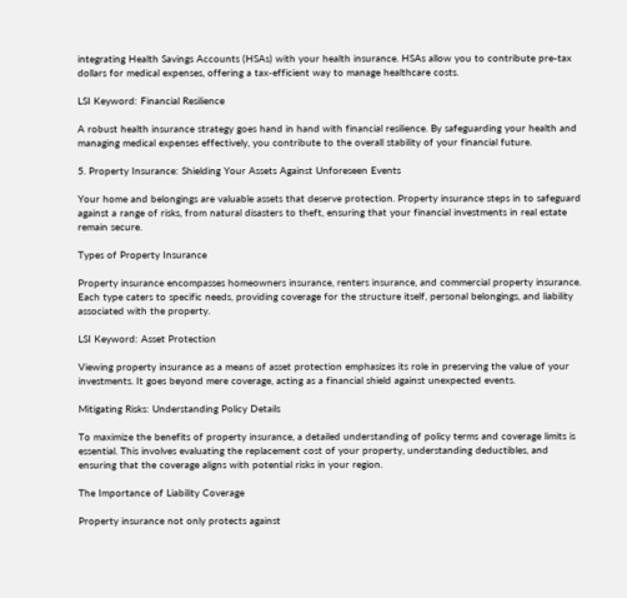integrating Health Savings Accounts (HSAs) with your health insurance. HSAs allow you to contribute pre-tax dollars for medical expenses, offering a tax-efficient way to manage healthcare costs.

LSI Keyword: Financial Resilience

A robust health insurance strategy goes hand in hand with financial resilience. By safeguarding your health and managing medical expenses effectively, you contribute to the overall stability of your financial future.

5. Property Insurance: Shielding Your Assets Against Unforeseen Events

Your home and belongings are valuable assets that deserve protection. Property insurance steps in to safeguard against a range of risks, from natural disasters to theft, ensuring that your financial investments in real estate remain secure.

Types of Property Insurance

Property insurance encompasses homeowners insurance, renters insurance, and commercial property insurance. Each type caters to specific needs, providing coverage for the structure itself, personal belongings, and liability associated with the property.

LSI Keyword: Asset Protection

Viewing property insurance as a means of asset protection emphasizes its role in preserving the value of your investments. It goes beyond mere coverage, acting as a financial shield against unexpected events.

Mitigating Risks: Understanding Policy Details

To maximize the benefits of property insurance, a detailed understanding of policy terms and coverage limits is essential. This involves evaluating the replacement cost of your property, understanding deductibles, and ensuring that the coverage aligns with potential risks in your region.

The Importance of Liability Coverage

Property insurance not only protects against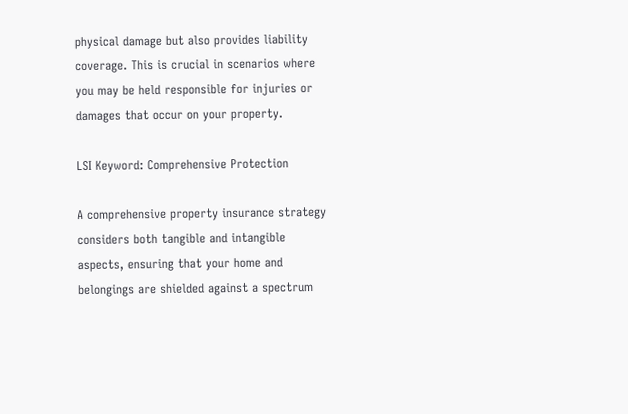physical damage but also provides liability coverage. This is crucial in scenarios where you may be held responsible for injuries or damages that occur on your property.

LSI Keyword: Comprehensive Protection

A comprehensive property insurance strategy considers both tangible and intangible aspects, ensuring that your home and belongings are shielded against a spectrum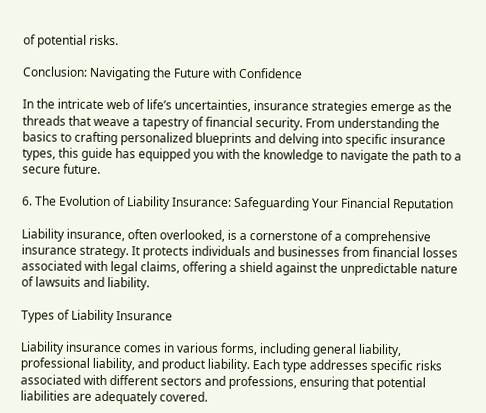of potential risks.

Conclusion: Navigating the Future with Confidence

In the intricate web of life’s uncertainties, insurance strategies emerge as the threads that weave a tapestry of financial security. From understanding the basics to crafting personalized blueprints and delving into specific insurance types, this guide has equipped you with the knowledge to navigate the path to a secure future.

6. The Evolution of Liability Insurance: Safeguarding Your Financial Reputation

Liability insurance, often overlooked, is a cornerstone of a comprehensive insurance strategy. It protects individuals and businesses from financial losses associated with legal claims, offering a shield against the unpredictable nature of lawsuits and liability.

Types of Liability Insurance

Liability insurance comes in various forms, including general liability, professional liability, and product liability. Each type addresses specific risks associated with different sectors and professions, ensuring that potential liabilities are adequately covered.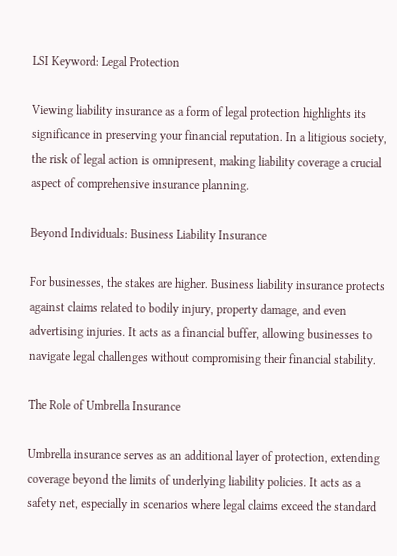LSI Keyword: Legal Protection

Viewing liability insurance as a form of legal protection highlights its significance in preserving your financial reputation. In a litigious society, the risk of legal action is omnipresent, making liability coverage a crucial aspect of comprehensive insurance planning.

Beyond Individuals: Business Liability Insurance

For businesses, the stakes are higher. Business liability insurance protects against claims related to bodily injury, property damage, and even advertising injuries. It acts as a financial buffer, allowing businesses to navigate legal challenges without compromising their financial stability.

The Role of Umbrella Insurance

Umbrella insurance serves as an additional layer of protection, extending coverage beyond the limits of underlying liability policies. It acts as a safety net, especially in scenarios where legal claims exceed the standard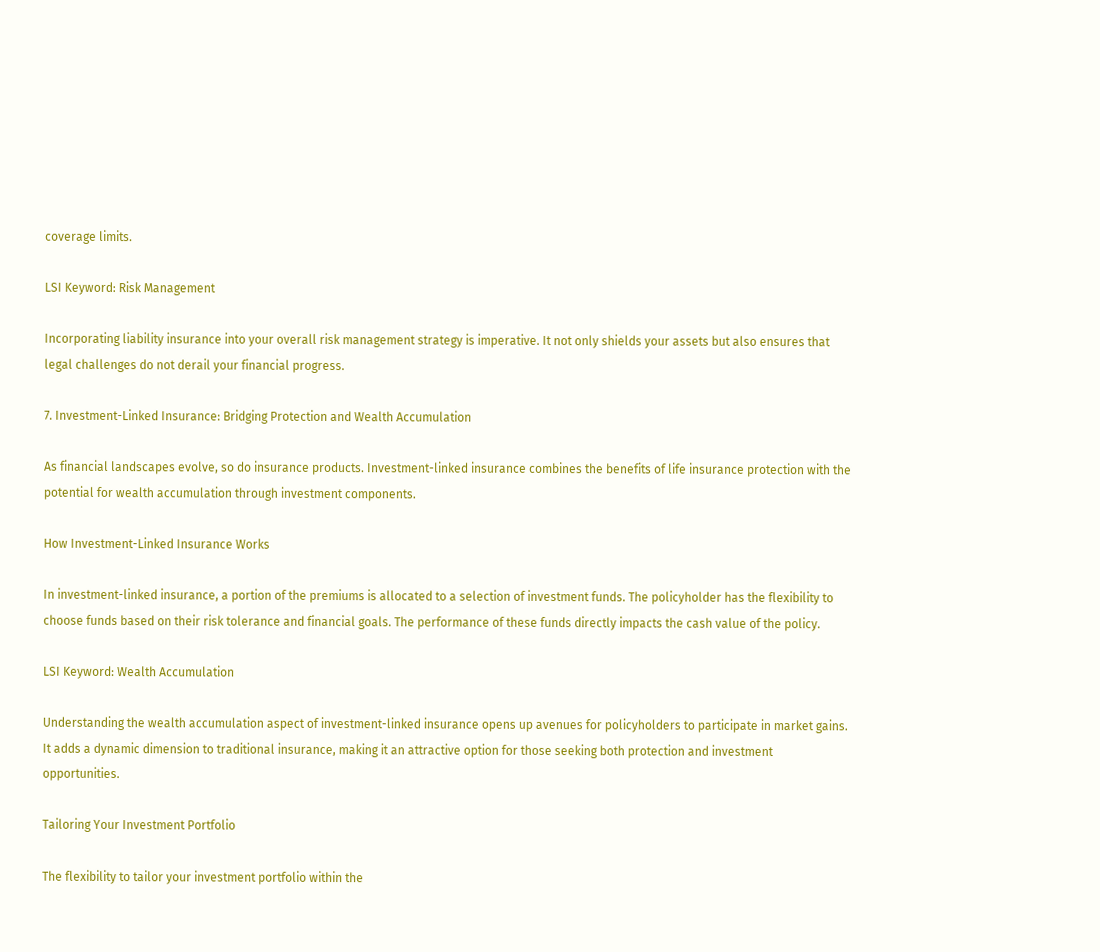coverage limits.

LSI Keyword: Risk Management

Incorporating liability insurance into your overall risk management strategy is imperative. It not only shields your assets but also ensures that legal challenges do not derail your financial progress.

7. Investment-Linked Insurance: Bridging Protection and Wealth Accumulation

As financial landscapes evolve, so do insurance products. Investment-linked insurance combines the benefits of life insurance protection with the potential for wealth accumulation through investment components.

How Investment-Linked Insurance Works

In investment-linked insurance, a portion of the premiums is allocated to a selection of investment funds. The policyholder has the flexibility to choose funds based on their risk tolerance and financial goals. The performance of these funds directly impacts the cash value of the policy.

LSI Keyword: Wealth Accumulation

Understanding the wealth accumulation aspect of investment-linked insurance opens up avenues for policyholders to participate in market gains. It adds a dynamic dimension to traditional insurance, making it an attractive option for those seeking both protection and investment opportunities.

Tailoring Your Investment Portfolio

The flexibility to tailor your investment portfolio within the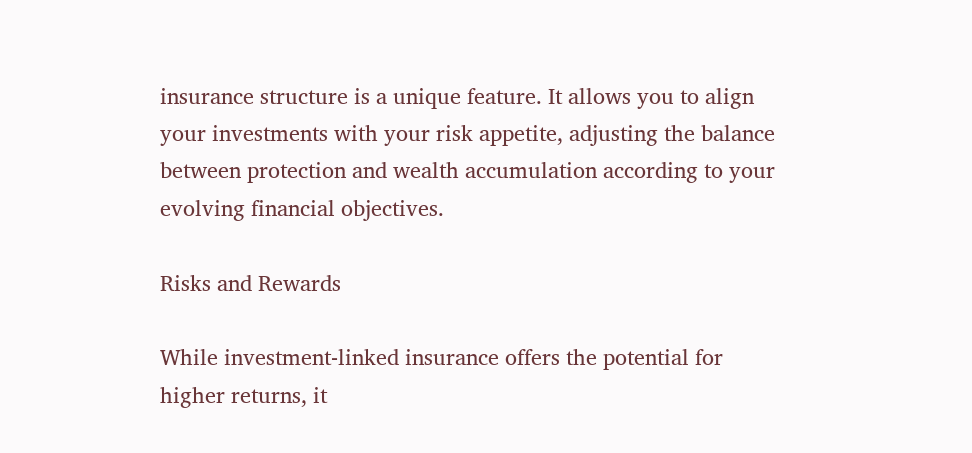insurance structure is a unique feature. It allows you to align your investments with your risk appetite, adjusting the balance between protection and wealth accumulation according to your evolving financial objectives.

Risks and Rewards

While investment-linked insurance offers the potential for higher returns, it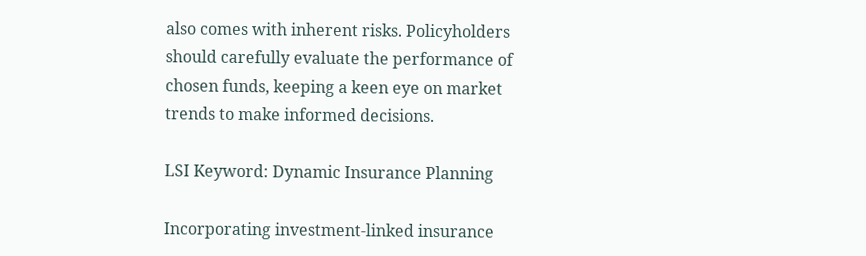also comes with inherent risks. Policyholders should carefully evaluate the performance of chosen funds, keeping a keen eye on market trends to make informed decisions.

LSI Keyword: Dynamic Insurance Planning

Incorporating investment-linked insurance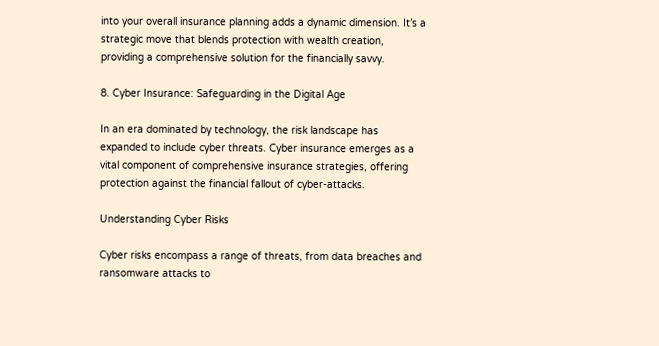into your overall insurance planning adds a dynamic dimension. It’s a strategic move that blends protection with wealth creation, providing a comprehensive solution for the financially savvy.

8. Cyber Insurance: Safeguarding in the Digital Age

In an era dominated by technology, the risk landscape has expanded to include cyber threats. Cyber insurance emerges as a vital component of comprehensive insurance strategies, offering protection against the financial fallout of cyber-attacks.

Understanding Cyber Risks

Cyber risks encompass a range of threats, from data breaches and ransomware attacks to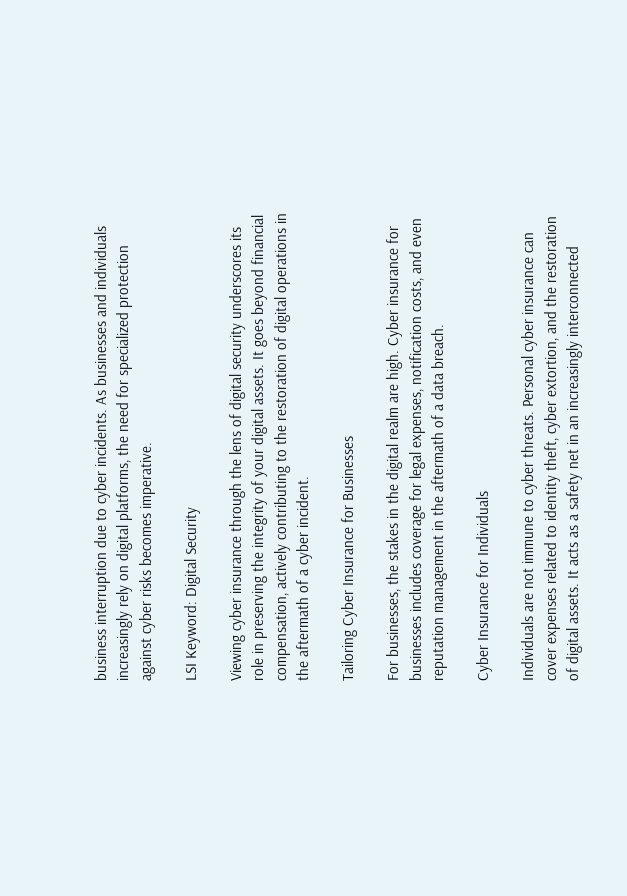business interruption due to cyber incidents. As businesses and individuals increasingly rely on digital platforms, the need for specialized protection against cyber risks becomes imperative.

LSI Keyword: Digital Security

Viewing cyber insurance through the lens of digital security underscores its role in preserving the integrity of your digital assets. It goes beyond financial compensation, actively contributing to the restoration of digital operations in the aftermath of a cyber incident.

Tailoring Cyber Insurance for Businesses

For businesses, the stakes in the digital realm are high. Cyber insurance for businesses includes coverage for legal expenses, notification costs, and even reputation management in the aftermath of a data breach.

Cyber Insurance for Individuals

Individuals are not immune to cyber threats. Personal cyber insurance can cover expenses related to identity theft, cyber extortion, and the restoration of digital assets. It acts as a safety net in an increasingly interconnected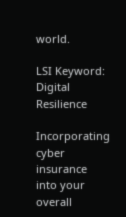world.

LSI Keyword: Digital Resilience

Incorporating cyber insurance into your overall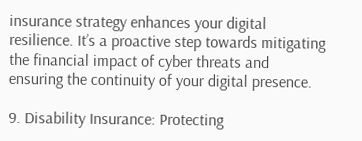insurance strategy enhances your digital resilience. It’s a proactive step towards mitigating the financial impact of cyber threats and ensuring the continuity of your digital presence.

9. Disability Insurance: Protecting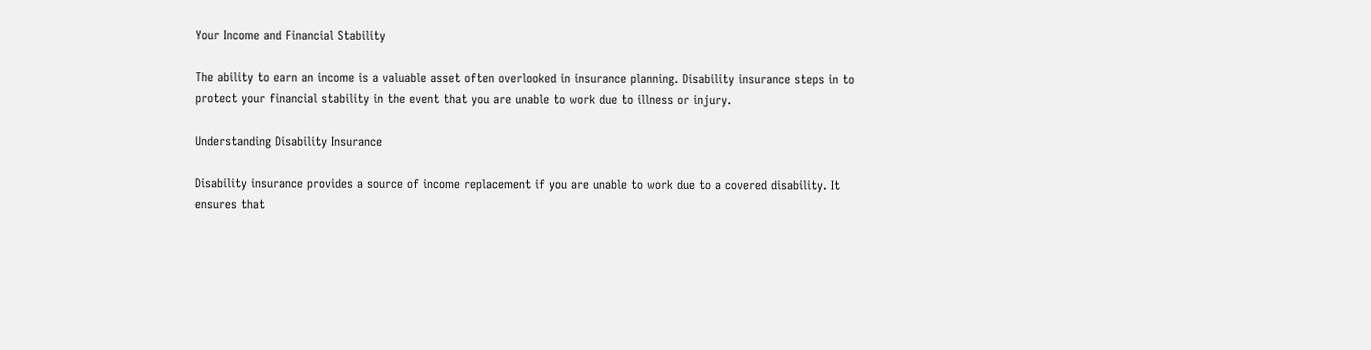Your Income and Financial Stability

The ability to earn an income is a valuable asset often overlooked in insurance planning. Disability insurance steps in to protect your financial stability in the event that you are unable to work due to illness or injury.

Understanding Disability Insurance

Disability insurance provides a source of income replacement if you are unable to work due to a covered disability. It ensures that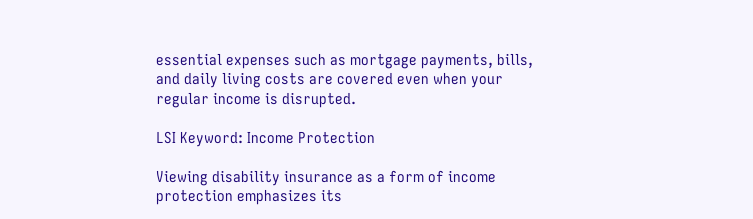essential expenses such as mortgage payments, bills, and daily living costs are covered even when your regular income is disrupted.

LSI Keyword: Income Protection

Viewing disability insurance as a form of income protection emphasizes its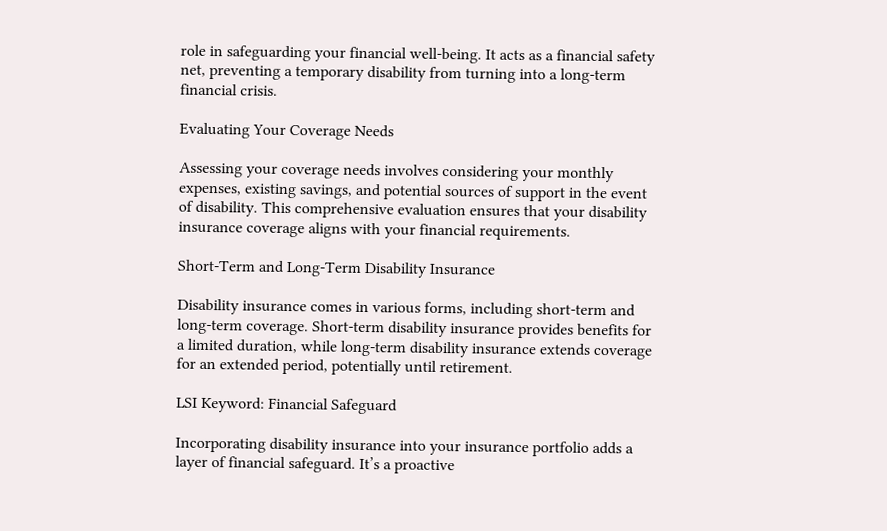role in safeguarding your financial well-being. It acts as a financial safety net, preventing a temporary disability from turning into a long-term financial crisis.

Evaluating Your Coverage Needs

Assessing your coverage needs involves considering your monthly expenses, existing savings, and potential sources of support in the event of disability. This comprehensive evaluation ensures that your disability insurance coverage aligns with your financial requirements.

Short-Term and Long-Term Disability Insurance

Disability insurance comes in various forms, including short-term and long-term coverage. Short-term disability insurance provides benefits for a limited duration, while long-term disability insurance extends coverage for an extended period, potentially until retirement.

LSI Keyword: Financial Safeguard

Incorporating disability insurance into your insurance portfolio adds a layer of financial safeguard. It’s a proactive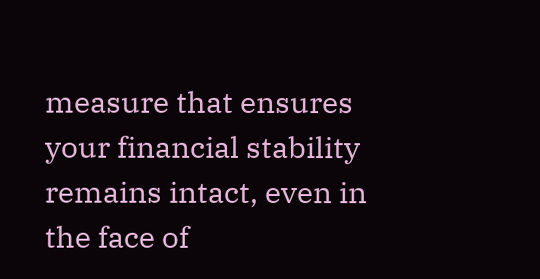measure that ensures your financial stability remains intact, even in the face of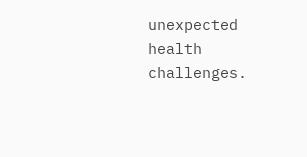unexpected health challenges.